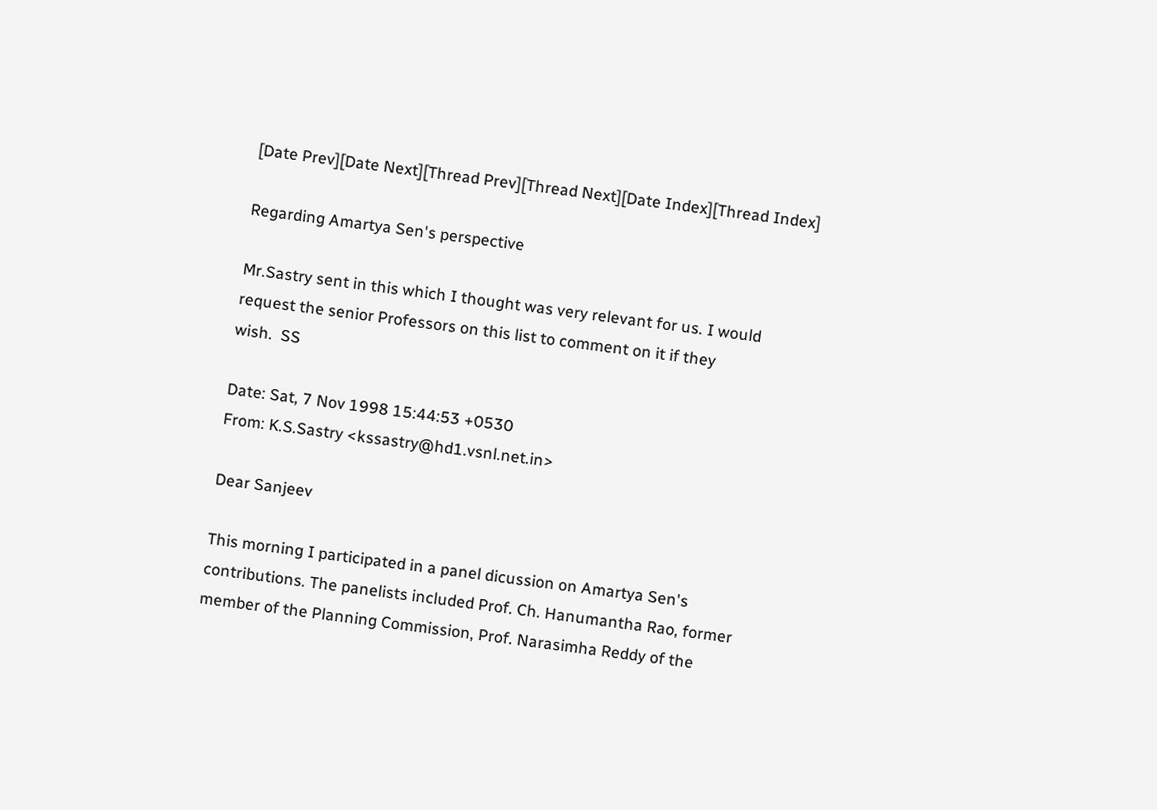[Date Prev][Date Next][Thread Prev][Thread Next][Date Index][Thread Index]

Regarding Amartya Sen's perspective

Mr.Sastry sent in this which I thought was very relevant for us. I would
request the senior Professors on this list to comment on it if they
wish.  SS

Date: Sat, 7 Nov 1998 15:44:53 +0530
From: K.S.Sastry <kssastry@hd1.vsnl.net.in>

Dear Sanjeev

This morning I participated in a panel dicussion on Amartya Sen's
contributions. The panelists included Prof. Ch. Hanumantha Rao, former
member of the Planning Commission, Prof. Narasimha Reddy of the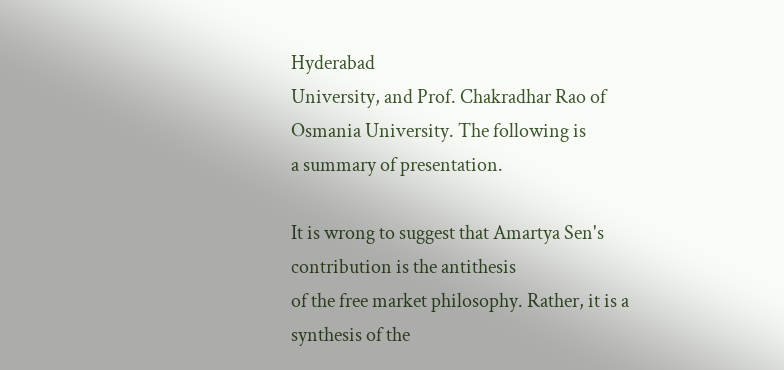Hyderabad
University, and Prof. Chakradhar Rao of Osmania University. The following is
a summary of presentation.

It is wrong to suggest that Amartya Sen's contribution is the antithesis
of the free market philosophy. Rather, it is a synthesis of the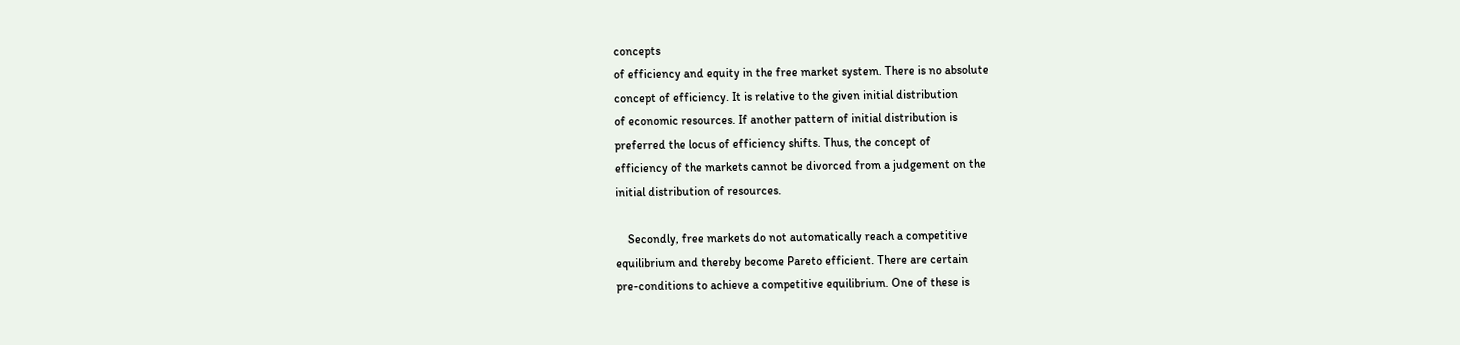concepts
of efficiency and equity in the free market system. There is no absolute
concept of efficiency. It is relative to the given initial distribution
of economic resources. If another pattern of initial distribution is
preferred the locus of efficiency shifts. Thus, the concept of
efficiency of the markets cannot be divorced from a judgement on the
initial distribution of resources.

    Secondly, free markets do not automatically reach a competitive
equilibrium and thereby become Pareto efficient. There are certain
pre-conditions to achieve a competitive equilibrium. One of these is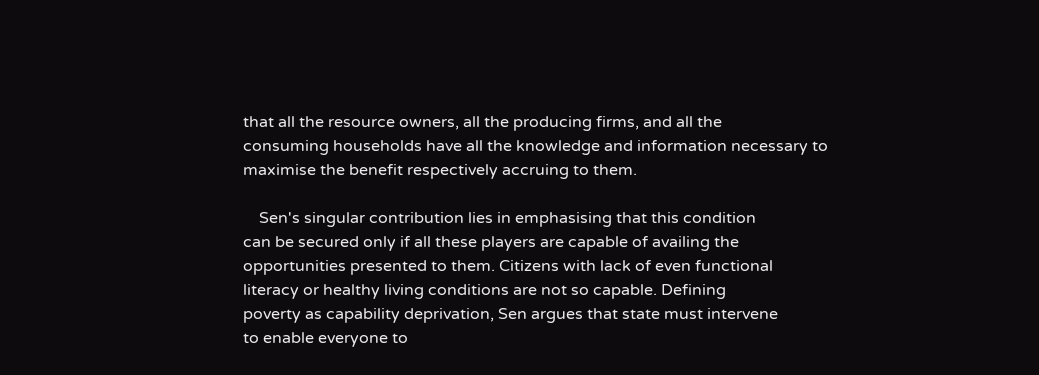that all the resource owners, all the producing firms, and all the
consuming households have all the knowledge and information necessary to
maximise the benefit respectively accruing to them.

    Sen's singular contribution lies in emphasising that this condition
can be secured only if all these players are capable of availing the
opportunities presented to them. Citizens with lack of even functional
literacy or healthy living conditions are not so capable. Defining
poverty as capability deprivation, Sen argues that state must intervene
to enable everyone to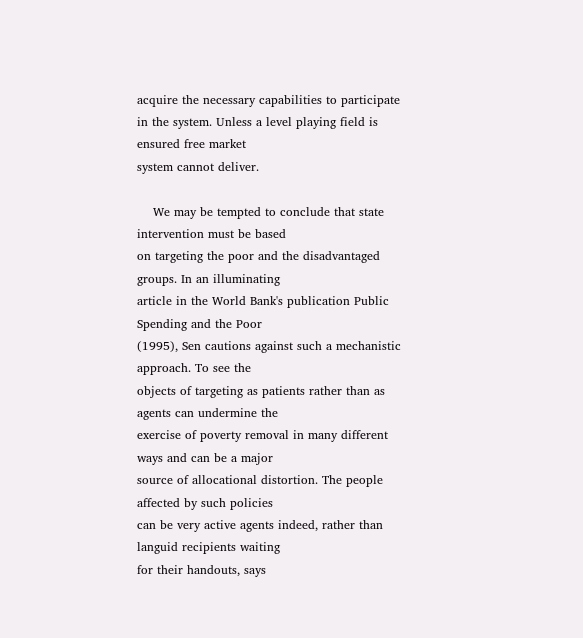acquire the necessary capabilities to participate
in the system. Unless a level playing field is ensured free market
system cannot deliver.

    We may be tempted to conclude that state intervention must be based
on targeting the poor and the disadvantaged groups. In an illuminating
article in the World Bank's publication Public Spending and the Poor
(1995), Sen cautions against such a mechanistic approach. To see the
objects of targeting as patients rather than as agents can undermine the
exercise of poverty removal in many different ways and can be a major
source of allocational distortion. The people affected by such policies
can be very active agents indeed, rather than languid recipients waiting
for their handouts, says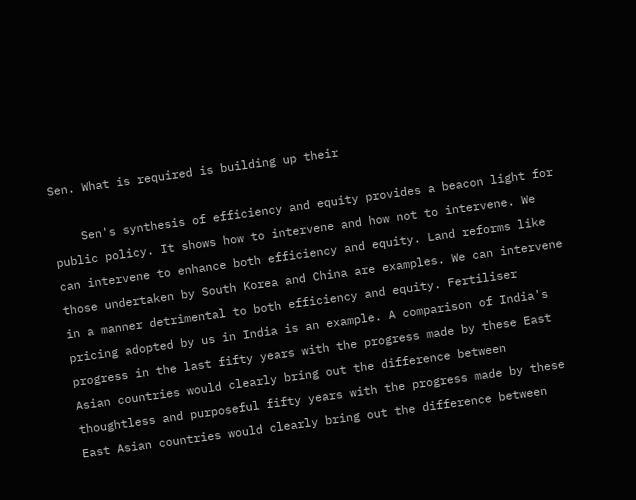Sen. What is required is building up their

    Sen's synthesis of efficiency and equity provides a beacon light for
public policy. It shows how to intervene and how not to intervene. We
can intervene to enhance both efficiency and equity. Land reforms like
those undertaken by South Korea and China are examples. We can intervene
in a manner detrimental to both efficiency and equity. Fertiliser
pricing adopted by us in India is an example. A comparison of India's
progress in the last fifty years with the progress made by these East
Asian countries would clearly bring out the difference between
thoughtless and purposeful fifty years with the progress made by these
East Asian countries would clearly bring out the difference between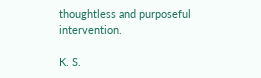thoughtless and purposeful intervention.

K. S.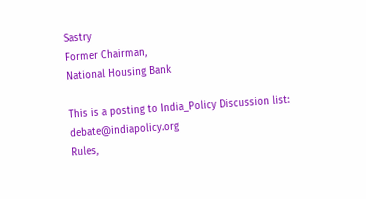Sastry
Former Chairman,
National Housing Bank

This is a posting to India_Policy Discussion list:  debate@indiapolicy.org
Rules,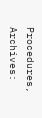Procedures, Archives: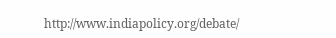http://www.indiapolicy.org/debate/